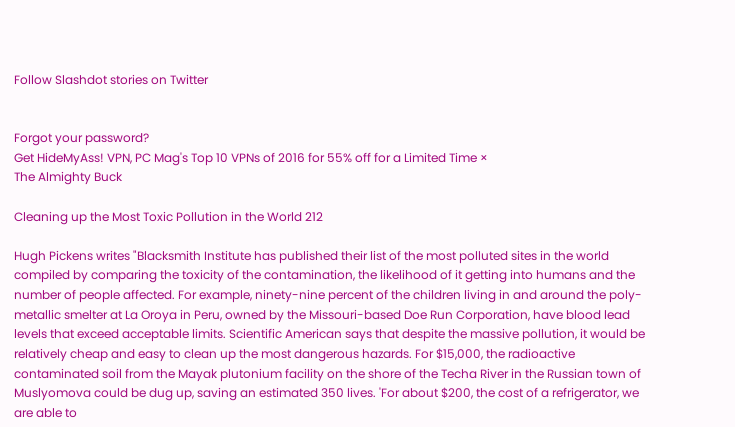Follow Slashdot stories on Twitter


Forgot your password?
Get HideMyAss! VPN, PC Mag's Top 10 VPNs of 2016 for 55% off for a Limited Time ×
The Almighty Buck

Cleaning up the Most Toxic Pollution in the World 212

Hugh Pickens writes "Blacksmith Institute has published their list of the most polluted sites in the world compiled by comparing the toxicity of the contamination, the likelihood of it getting into humans and the number of people affected. For example, ninety-nine percent of the children living in and around the poly-metallic smelter at La Oroya in Peru, owned by the Missouri-based Doe Run Corporation, have blood lead levels that exceed acceptable limits. Scientific American says that despite the massive pollution, it would be relatively cheap and easy to clean up the most dangerous hazards. For $15,000, the radioactive contaminated soil from the Mayak plutonium facility on the shore of the Techa River in the Russian town of Muslyomova could be dug up, saving an estimated 350 lives. 'For about $200, the cost of a refrigerator, we are able to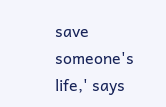save someone's life,' says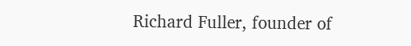Richard Fuller, founder of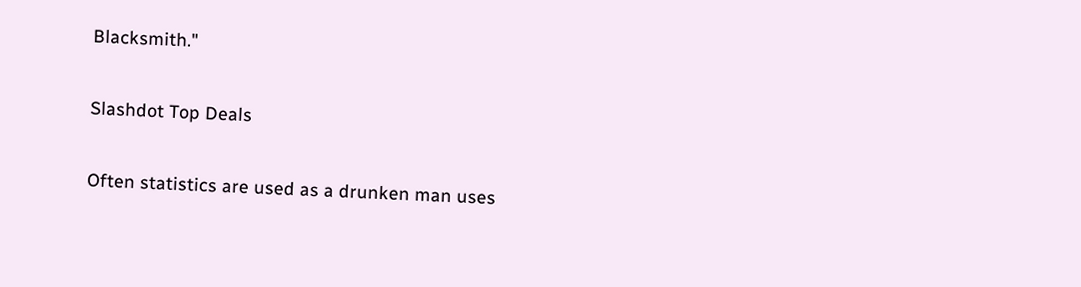Blacksmith."

Slashdot Top Deals

Often statistics are used as a drunken man uses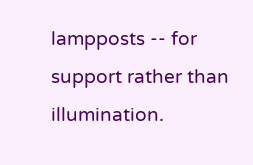lampposts -- for support rather than illumination.